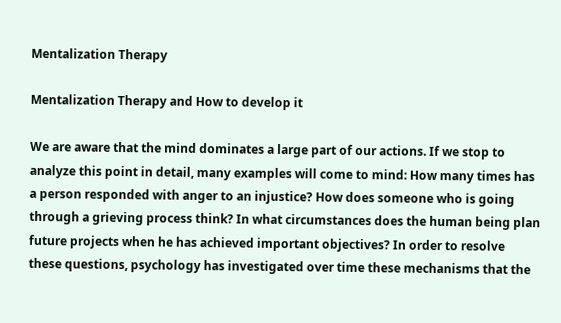Mentalization Therapy

Mentalization Therapy and How to develop it

We are aware that the mind dominates a large part of our actions. If we stop to analyze this point in detail, many examples will come to mind: How many times has a person responded with anger to an injustice? How does someone who is going through a grieving process think? In what circumstances does the human being plan future projects when he has achieved important objectives? In order to resolve these questions, psychology has investigated over time these mechanisms that the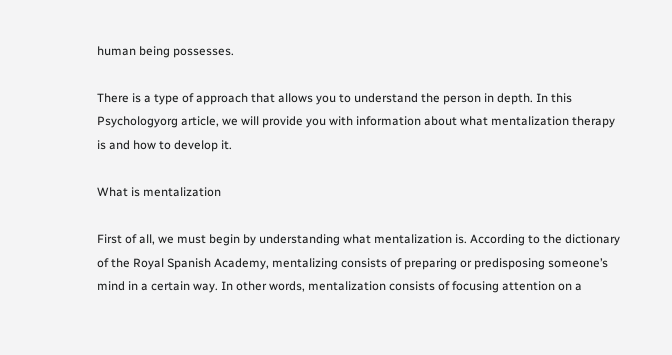human being possesses.

There is a type of approach that allows you to understand the person in depth. In this Psychologyorg article, we will provide you with information about what mentalization therapy is and how to develop it.

What is mentalization

First of all, we must begin by understanding what mentalization is. According to the dictionary of the Royal Spanish Academy, mentalizing consists of preparing or predisposing someone’s mind in a certain way. In other words, mentalization consists of focusing attention on a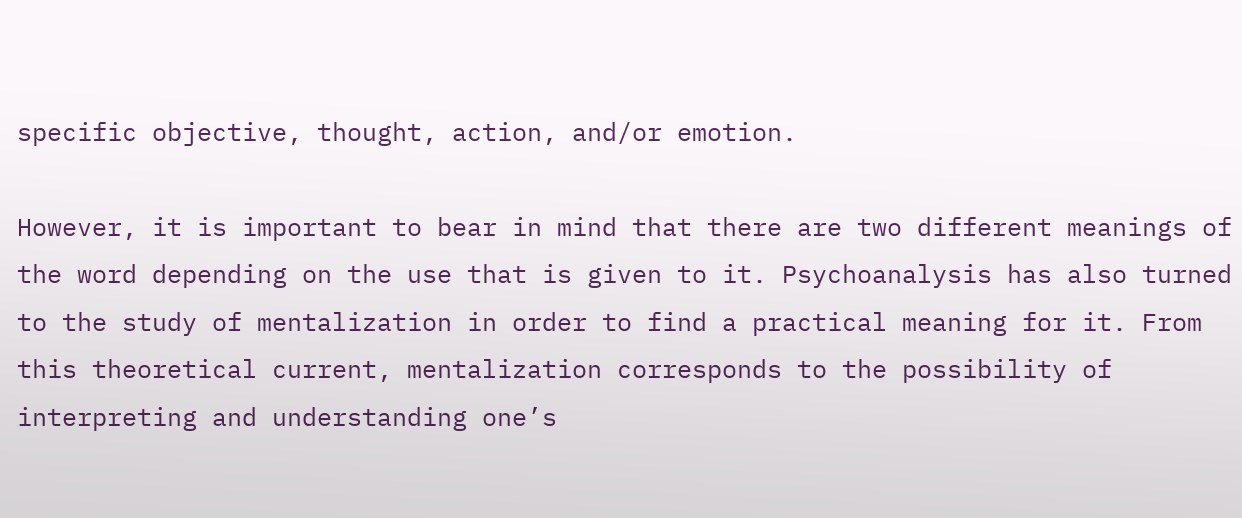specific objective, thought, action, and/or emotion.

However, it is important to bear in mind that there are two different meanings of the word depending on the use that is given to it. Psychoanalysis has also turned to the study of mentalization in order to find a practical meaning for it. From this theoretical current, mentalization corresponds to the possibility of interpreting and understanding one’s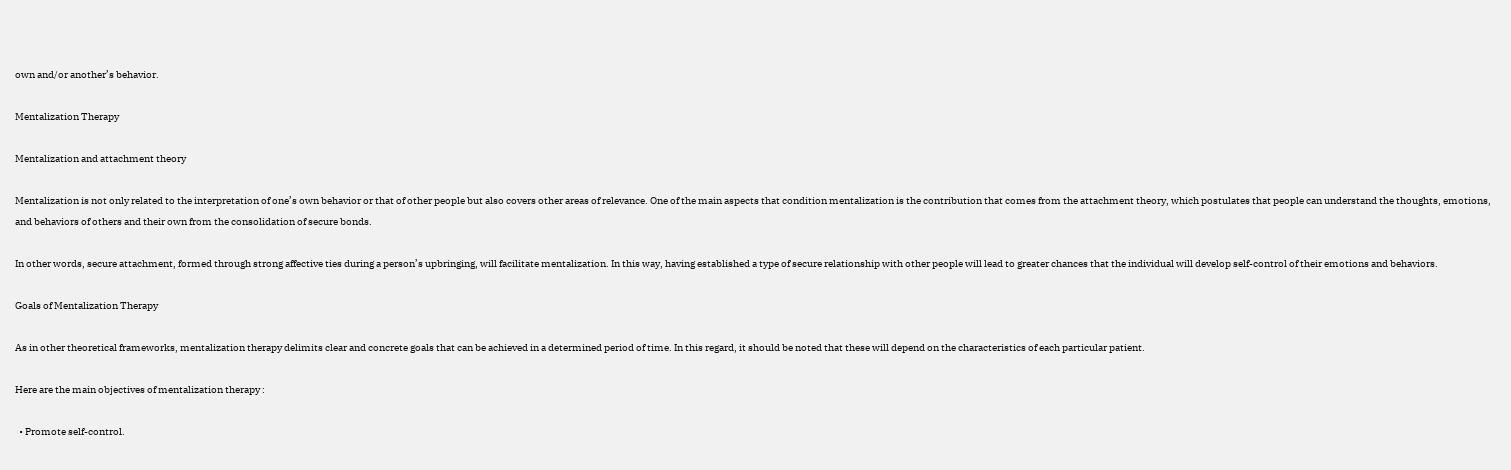own and/or another’s behavior.

Mentalization Therapy

Mentalization and attachment theory

Mentalization is not only related to the interpretation of one’s own behavior or that of other people but also covers other areas of relevance. One of the main aspects that condition mentalization is the contribution that comes from the attachment theory, which postulates that people can understand the thoughts, emotions, and behaviors of others and their own from the consolidation of secure bonds.

In other words, secure attachment, formed through strong affective ties during a person’s upbringing, will facilitate mentalization. In this way, having established a type of secure relationship with other people will lead to greater chances that the individual will develop self-control of their emotions and behaviors.

Goals of Mentalization Therapy

As in other theoretical frameworks, mentalization therapy delimits clear and concrete goals that can be achieved in a determined period of time. In this regard, it should be noted that these will depend on the characteristics of each particular patient.

Here are the main objectives of mentalization therapy :

  • Promote self-control.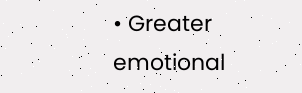• Greater emotional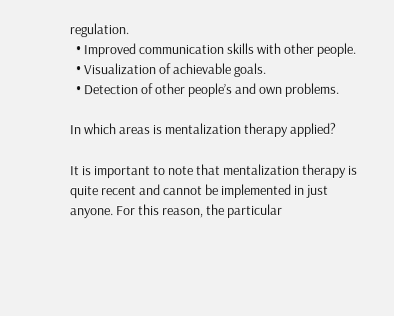regulation.
  • Improved communication skills with other people.
  • Visualization of achievable goals.
  • Detection of other people’s and own problems.

In which areas is mentalization therapy applied?

It is important to note that mentalization therapy is quite recent and cannot be implemented in just anyone. For this reason, the particular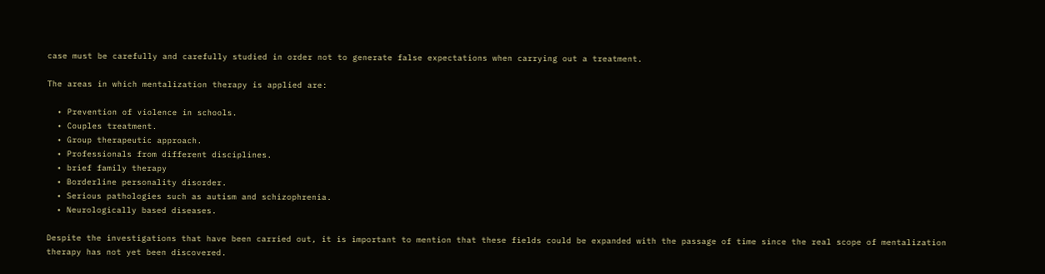case must be carefully and carefully studied in order not to generate false expectations when carrying out a treatment.

The areas in which mentalization therapy is applied are:

  • Prevention of violence in schools.
  • Couples treatment.
  • Group therapeutic approach.
  • Professionals from different disciplines.
  • brief family therapy
  • Borderline personality disorder.
  • Serious pathologies such as autism and schizophrenia.
  • Neurologically based diseases.

Despite the investigations that have been carried out, it is important to mention that these fields could be expanded with the passage of time since the real scope of mentalization therapy has not yet been discovered.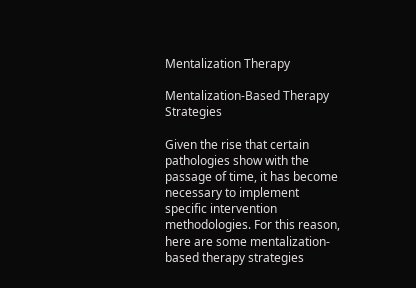Mentalization Therapy

Mentalization-Based Therapy Strategies

Given the rise that certain pathologies show with the passage of time, it has become necessary to implement specific intervention methodologies. For this reason, here are some mentalization-based therapy strategies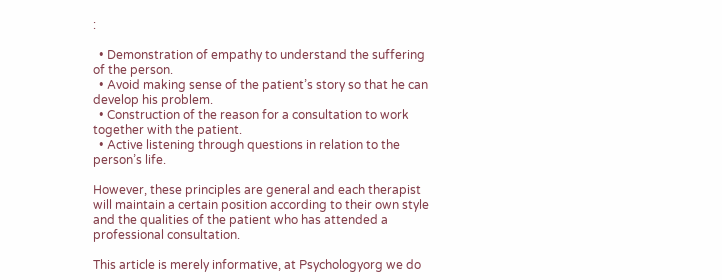:

  • Demonstration of empathy to understand the suffering of the person.
  • Avoid making sense of the patient’s story so that he can develop his problem.
  • Construction of the reason for a consultation to work together with the patient.
  • Active listening through questions in relation to the person’s life.

However, these principles are general and each therapist will maintain a certain position according to their own style and the qualities of the patient who has attended a professional consultation.

This article is merely informative, at Psychologyorg we do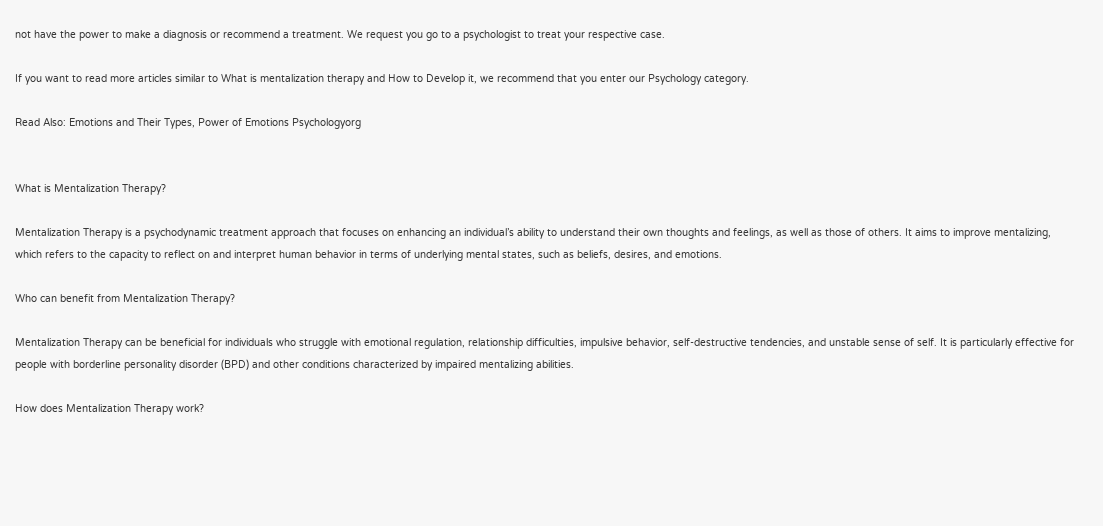not have the power to make a diagnosis or recommend a treatment. We request you go to a psychologist to treat your respective case.

If you want to read more articles similar to What is mentalization therapy and How to Develop it, we recommend that you enter our Psychology category.

Read Also: Emotions and Their Types, Power of Emotions Psychologyorg


What is Mentalization Therapy?

Mentalization Therapy is a psychodynamic treatment approach that focuses on enhancing an individual’s ability to understand their own thoughts and feelings, as well as those of others. It aims to improve mentalizing, which refers to the capacity to reflect on and interpret human behavior in terms of underlying mental states, such as beliefs, desires, and emotions.

Who can benefit from Mentalization Therapy?

Mentalization Therapy can be beneficial for individuals who struggle with emotional regulation, relationship difficulties, impulsive behavior, self-destructive tendencies, and unstable sense of self. It is particularly effective for people with borderline personality disorder (BPD) and other conditions characterized by impaired mentalizing abilities.

How does Mentalization Therapy work?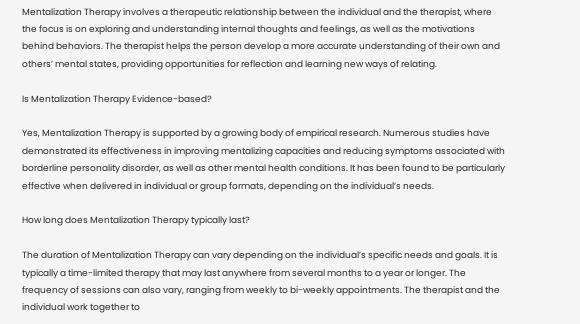Mentalization Therapy involves a therapeutic relationship between the individual and the therapist, where the focus is on exploring and understanding internal thoughts and feelings, as well as the motivations behind behaviors. The therapist helps the person develop a more accurate understanding of their own and others’ mental states, providing opportunities for reflection and learning new ways of relating.

Is Mentalization Therapy Evidence-based?

Yes, Mentalization Therapy is supported by a growing body of empirical research. Numerous studies have demonstrated its effectiveness in improving mentalizing capacities and reducing symptoms associated with borderline personality disorder, as well as other mental health conditions. It has been found to be particularly effective when delivered in individual or group formats, depending on the individual’s needs.

How long does Mentalization Therapy typically last?

The duration of Mentalization Therapy can vary depending on the individual’s specific needs and goals. It is typically a time-limited therapy that may last anywhere from several months to a year or longer. The frequency of sessions can also vary, ranging from weekly to bi-weekly appointments. The therapist and the individual work together to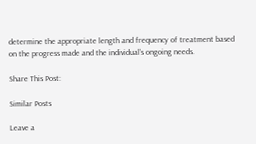determine the appropriate length and frequency of treatment based on the progress made and the individual’s ongoing needs.

Share This Post:

Similar Posts

Leave a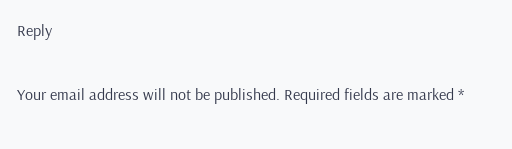Reply

Your email address will not be published. Required fields are marked *